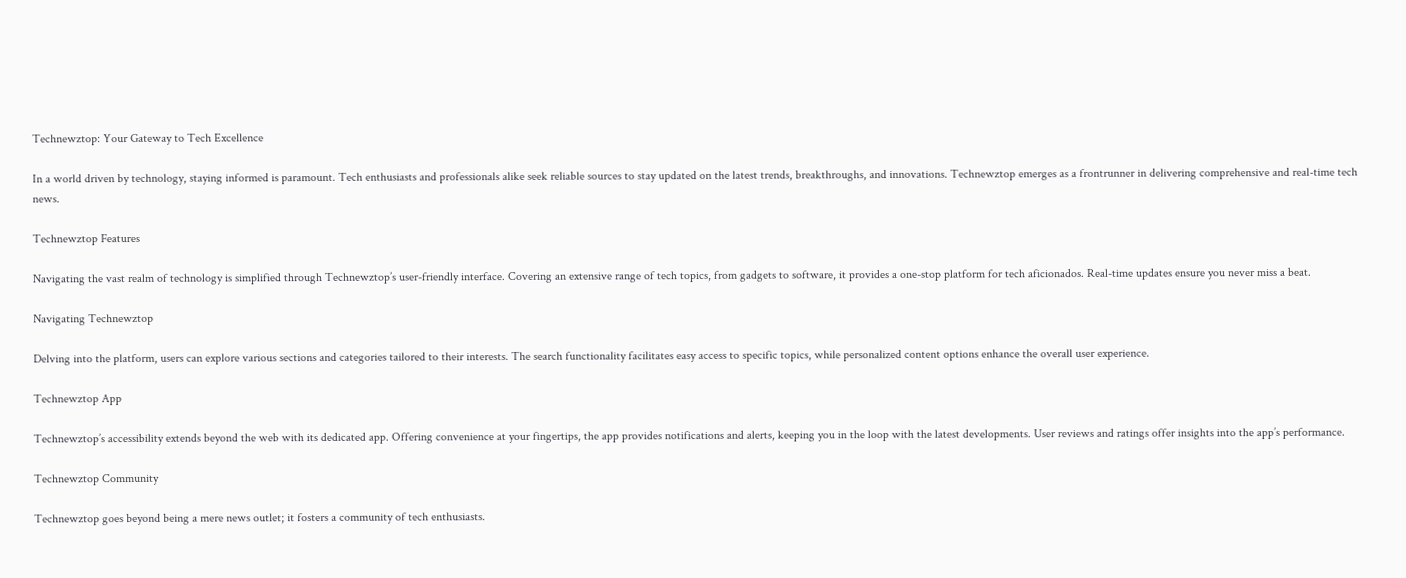Technewztop: Your Gateway to Tech Excellence

In a world driven by technology, staying informed is paramount. Tech enthusiasts and professionals alike seek reliable sources to stay updated on the latest trends, breakthroughs, and innovations. Technewztop emerges as a frontrunner in delivering comprehensive and real-time tech news.

Technewztop Features

Navigating the vast realm of technology is simplified through Technewztop’s user-friendly interface. Covering an extensive range of tech topics, from gadgets to software, it provides a one-stop platform for tech aficionados. Real-time updates ensure you never miss a beat.

Navigating Technewztop

Delving into the platform, users can explore various sections and categories tailored to their interests. The search functionality facilitates easy access to specific topics, while personalized content options enhance the overall user experience.

Technewztop App

Technewztop’s accessibility extends beyond the web with its dedicated app. Offering convenience at your fingertips, the app provides notifications and alerts, keeping you in the loop with the latest developments. User reviews and ratings offer insights into the app’s performance.

Technewztop Community

Technewztop goes beyond being a mere news outlet; it fosters a community of tech enthusiasts.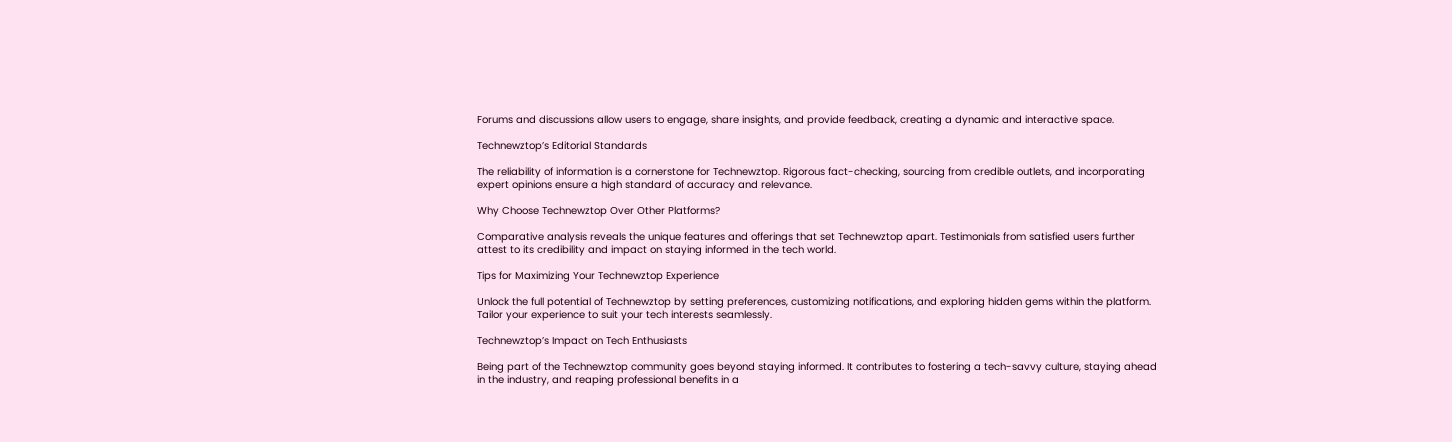Forums and discussions allow users to engage, share insights, and provide feedback, creating a dynamic and interactive space.

Technewztop’s Editorial Standards

The reliability of information is a cornerstone for Technewztop. Rigorous fact-checking, sourcing from credible outlets, and incorporating expert opinions ensure a high standard of accuracy and relevance.

Why Choose Technewztop Over Other Platforms?

Comparative analysis reveals the unique features and offerings that set Technewztop apart. Testimonials from satisfied users further attest to its credibility and impact on staying informed in the tech world.

Tips for Maximizing Your Technewztop Experience

Unlock the full potential of Technewztop by setting preferences, customizing notifications, and exploring hidden gems within the platform. Tailor your experience to suit your tech interests seamlessly.

Technewztop’s Impact on Tech Enthusiasts

Being part of the Technewztop community goes beyond staying informed. It contributes to fostering a tech-savvy culture, staying ahead in the industry, and reaping professional benefits in a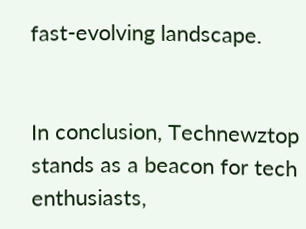fast-evolving landscape.


In conclusion, Technewztop stands as a beacon for tech enthusiasts,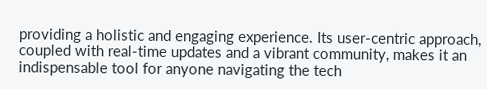providing a holistic and engaging experience. Its user-centric approach, coupled with real-time updates and a vibrant community, makes it an indispensable tool for anyone navigating the tech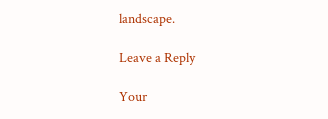landscape.

Leave a Reply

Your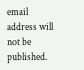email address will not be published.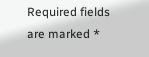Required fields are marked *